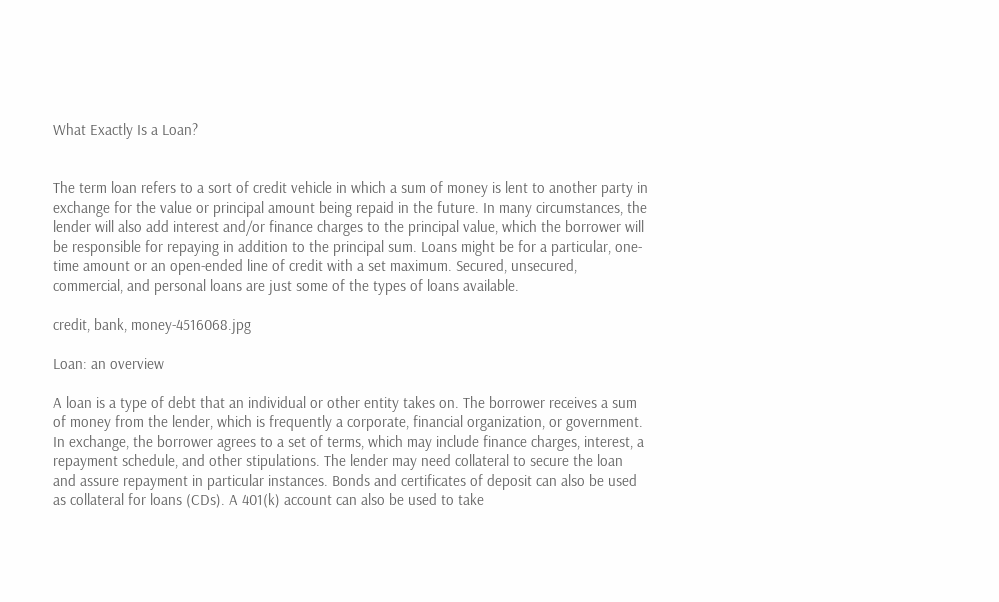What Exactly Is a Loan?


The term loan refers to a sort of credit vehicle in which a sum of money is lent to another party in exchange for the value or principal amount being repaid in the future. In many circumstances, the lender will also add interest and/or finance charges to the principal value, which the borrower will be responsible for repaying in addition to the principal sum. Loans might be for a particular, one-time amount or an open-ended line of credit with a set maximum. Secured, unsecured, commercial, and personal loans are just some of the types of loans available.

credit, bank, money-4516068.jpg

Loan: an overview

A loan is a type of debt that an individual or other entity takes on. The borrower receives a sum of money from the lender, which is frequently a corporate, financial organization, or government. In exchange, the borrower agrees to a set of terms, which may include finance charges, interest, a repayment schedule, and other stipulations. The lender may need collateral to secure the loan and assure repayment in particular instances. Bonds and certificates of deposit can also be used as collateral for loans (CDs). A 401(k) account can also be used to take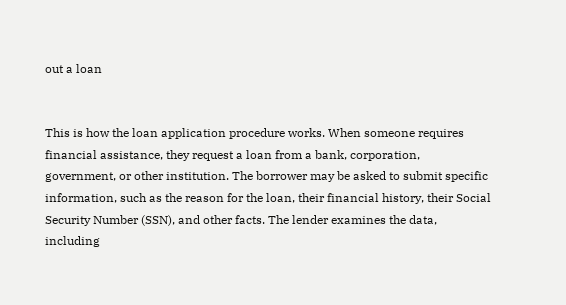out a loan


This is how the loan application procedure works. When someone requires financial assistance, they request a loan from a bank, corporation, government, or other institution. The borrower may be asked to submit specific information, such as the reason for the loan, their financial history, their Social Security Number (SSN), and other facts. The lender examines the data, including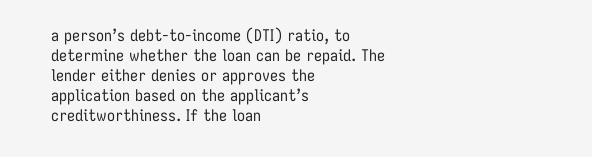a person’s debt-to-income (DTI) ratio, to determine whether the loan can be repaid. The lender either denies or approves the application based on the applicant’s creditworthiness. If the loan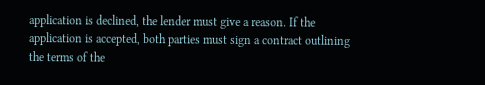application is declined, the lender must give a reason. If the application is accepted, both parties must sign a contract outlining the terms of the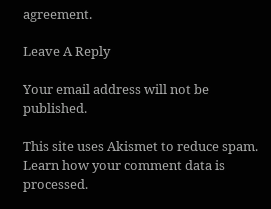agreement.

Leave A Reply

Your email address will not be published.

This site uses Akismet to reduce spam. Learn how your comment data is processed.